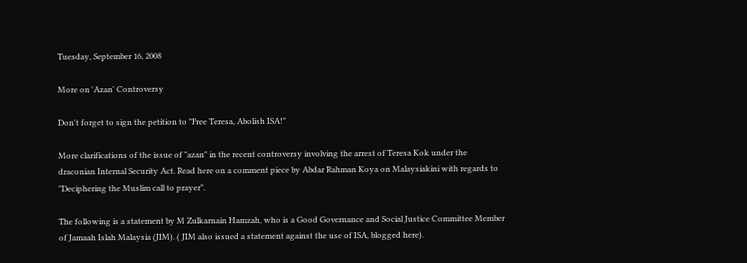Tuesday, September 16, 2008

More on 'Azan' Controversy

Don't forget to sign the petition to "Free Teresa, Abolish ISA!"

More clarifications of the issue of "azan" in the recent controversy involving the arrest of Teresa Kok under the draconian Internal Security Act. Read here on a comment piece by Abdar Rahman Koya on Malaysiakini with regards to "Deciphering the Muslim call to prayer".

The following is a statement by M Zulkarnain Hamzah, who is a Good Governance and Social Justice Committee Member of Jamaah Islah Malaysia (JIM). ( JIM also issued a statement against the use of ISA, blogged here).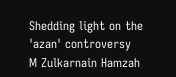Shedding light on the 'azan' controversy
M Zulkarnain Hamzah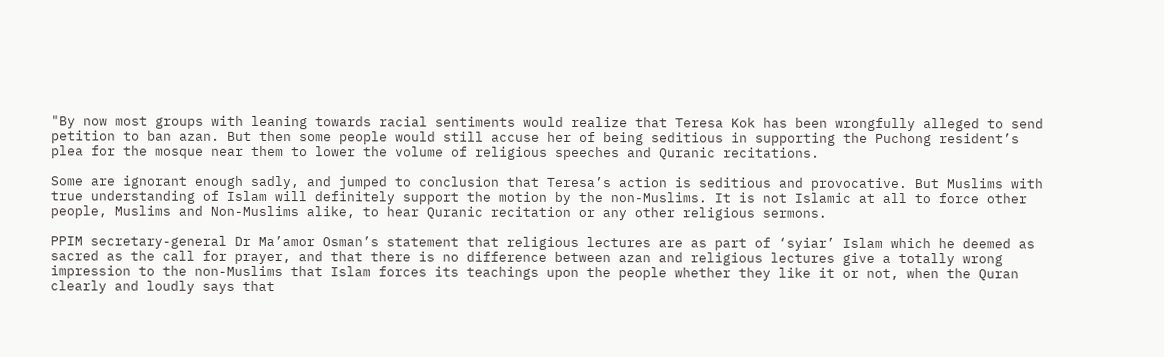"By now most groups with leaning towards racial sentiments would realize that Teresa Kok has been wrongfully alleged to send petition to ban azan. But then some people would still accuse her of being seditious in supporting the Puchong resident’s plea for the mosque near them to lower the volume of religious speeches and Quranic recitations.

Some are ignorant enough sadly, and jumped to conclusion that Teresa’s action is seditious and provocative. But Muslims with true understanding of Islam will definitely support the motion by the non-Muslims. It is not Islamic at all to force other people, Muslims and Non-Muslims alike, to hear Quranic recitation or any other religious sermons.

PPIM secretary-general Dr Ma’amor Osman’s statement that religious lectures are as part of ‘syiar’ Islam which he deemed as sacred as the call for prayer, and that there is no difference between azan and religious lectures give a totally wrong impression to the non-Muslims that Islam forces its teachings upon the people whether they like it or not, when the Quran clearly and loudly says that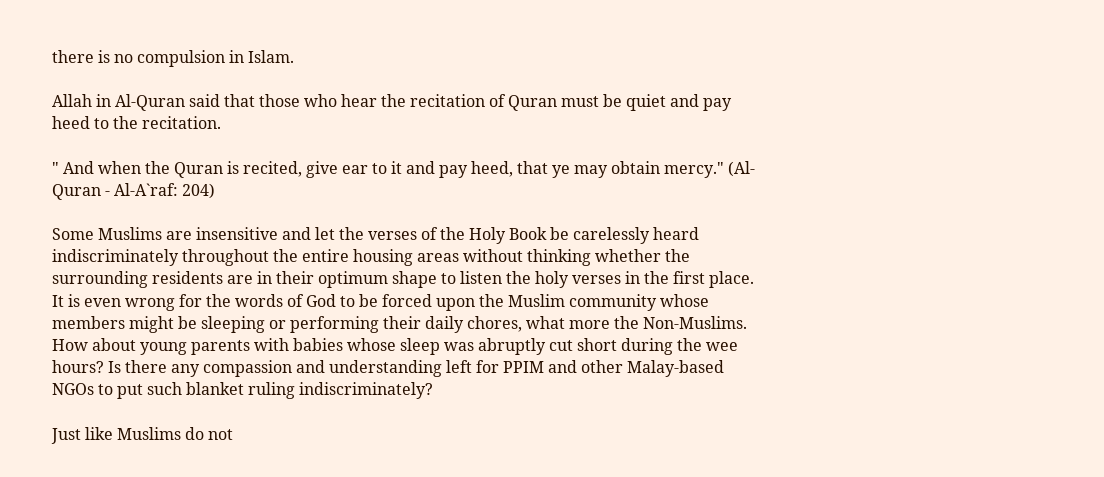there is no compulsion in Islam.

Allah in Al-Quran said that those who hear the recitation of Quran must be quiet and pay heed to the recitation.

" And when the Quran is recited, give ear to it and pay heed, that ye may obtain mercy." (Al-Quran - Al-A`raf: 204)

Some Muslims are insensitive and let the verses of the Holy Book be carelessly heard indiscriminately throughout the entire housing areas without thinking whether the surrounding residents are in their optimum shape to listen the holy verses in the first place. It is even wrong for the words of God to be forced upon the Muslim community whose members might be sleeping or performing their daily chores, what more the Non-Muslims. How about young parents with babies whose sleep was abruptly cut short during the wee hours? Is there any compassion and understanding left for PPIM and other Malay-based NGOs to put such blanket ruling indiscriminately?

Just like Muslims do not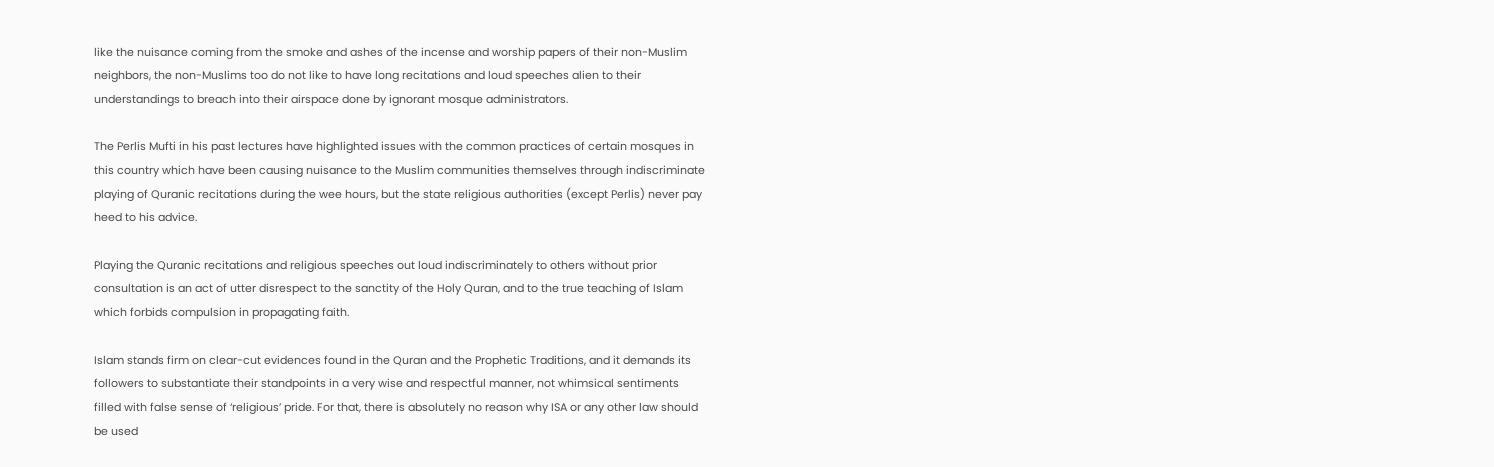like the nuisance coming from the smoke and ashes of the incense and worship papers of their non-Muslim neighbors, the non-Muslims too do not like to have long recitations and loud speeches alien to their understandings to breach into their airspace done by ignorant mosque administrators.

The Perlis Mufti in his past lectures have highlighted issues with the common practices of certain mosques in this country which have been causing nuisance to the Muslim communities themselves through indiscriminate playing of Quranic recitations during the wee hours, but the state religious authorities (except Perlis) never pay heed to his advice.

Playing the Quranic recitations and religious speeches out loud indiscriminately to others without prior consultation is an act of utter disrespect to the sanctity of the Holy Quran, and to the true teaching of Islam which forbids compulsion in propagating faith.

Islam stands firm on clear-cut evidences found in the Quran and the Prophetic Traditions, and it demands its followers to substantiate their standpoints in a very wise and respectful manner, not whimsical sentiments filled with false sense of ‘religious’ pride. For that, there is absolutely no reason why ISA or any other law should be used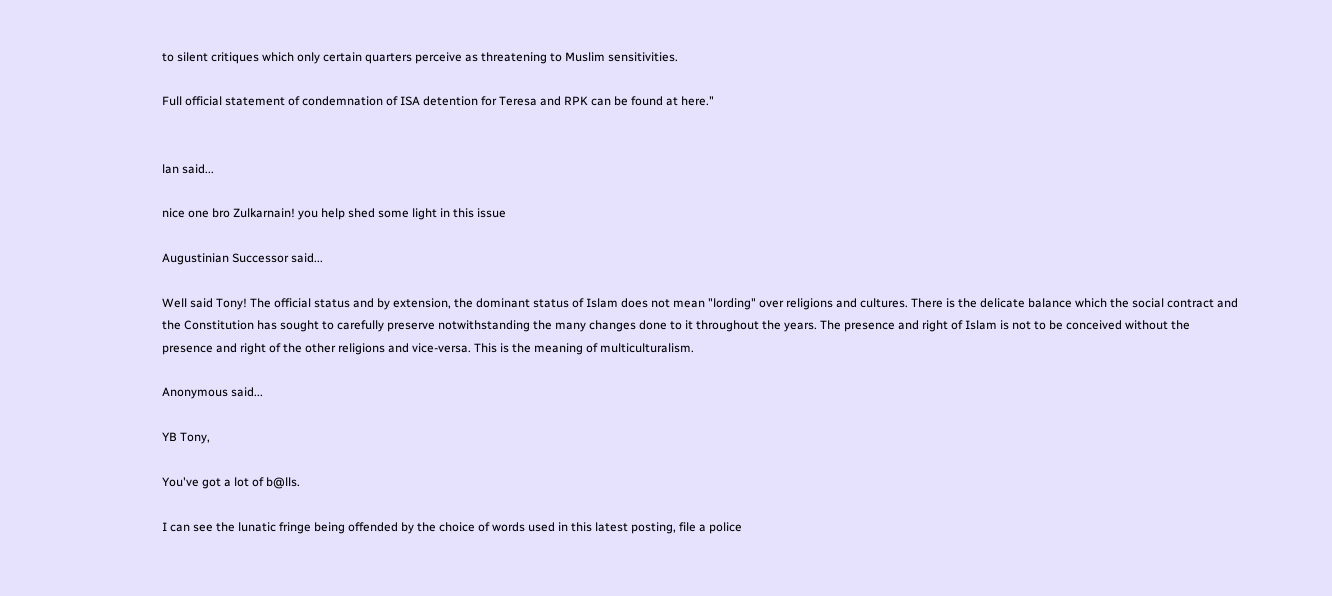to silent critiques which only certain quarters perceive as threatening to Muslim sensitivities.

Full official statement of condemnation of ISA detention for Teresa and RPK can be found at here."


lan said...

nice one bro Zulkarnain! you help shed some light in this issue

Augustinian Successor said...

Well said Tony! The official status and by extension, the dominant status of Islam does not mean "lording" over religions and cultures. There is the delicate balance which the social contract and the Constitution has sought to carefully preserve notwithstanding the many changes done to it throughout the years. The presence and right of Islam is not to be conceived without the presence and right of the other religions and vice-versa. This is the meaning of multiculturalism.

Anonymous said...

YB Tony,

You've got a lot of b@lls.

I can see the lunatic fringe being offended by the choice of words used in this latest posting, file a police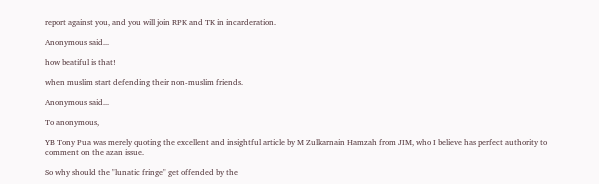report against you, and you will join RPK and TK in incarderation.

Anonymous said...

how beatiful is that!

when muslim start defending their non-muslim friends.

Anonymous said...

To anonymous,

YB Tony Pua was merely quoting the excellent and insightful article by M Zulkarnain Hamzah from JIM, who I believe has perfect authority to comment on the azan issue.

So why should the "lunatic fringe" get offended by the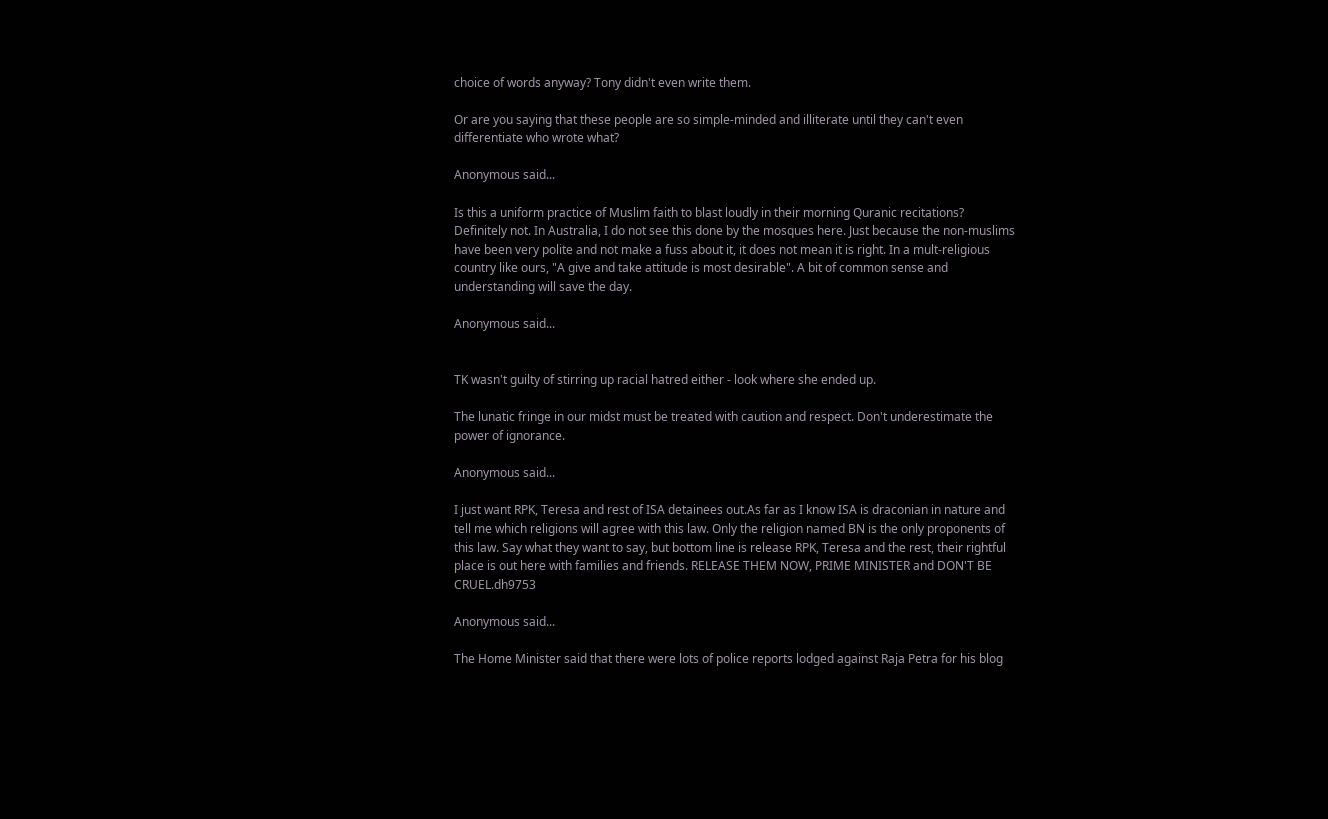choice of words anyway? Tony didn't even write them.

Or are you saying that these people are so simple-minded and illiterate until they can't even differentiate who wrote what?

Anonymous said...

Is this a uniform practice of Muslim faith to blast loudly in their morning Quranic recitations? Definitely not. In Australia, I do not see this done by the mosques here. Just because the non-muslims have been very polite and not make a fuss about it, it does not mean it is right. In a mult-religious country like ours, "A give and take attitude is most desirable". A bit of common sense and understanding will save the day.

Anonymous said...


TK wasn't guilty of stirring up racial hatred either - look where she ended up.

The lunatic fringe in our midst must be treated with caution and respect. Don't underestimate the power of ignorance.

Anonymous said...

I just want RPK, Teresa and rest of ISA detainees out.As far as I know ISA is draconian in nature and tell me which religions will agree with this law. Only the religion named BN is the only proponents of this law. Say what they want to say, but bottom line is release RPK, Teresa and the rest, their rightful place is out here with families and friends. RELEASE THEM NOW, PRIME MINISTER and DON'T BE CRUEL.dh9753

Anonymous said...

The Home Minister said that there were lots of police reports lodged against Raja Petra for his blog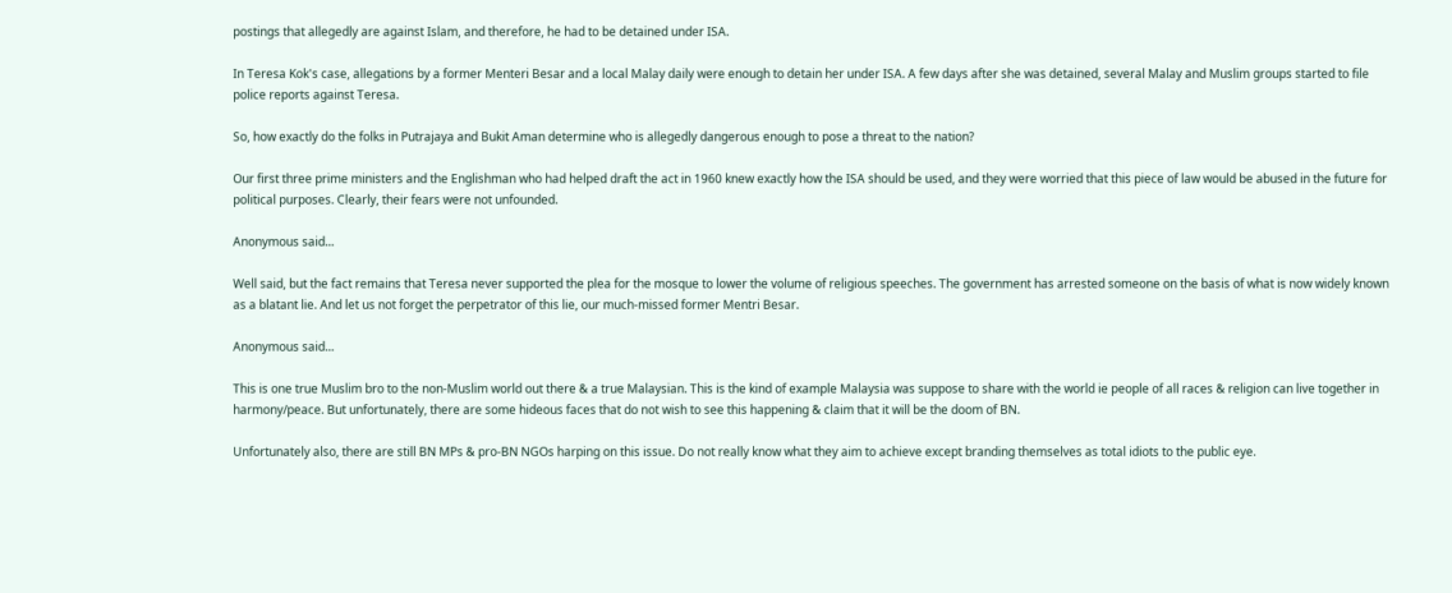postings that allegedly are against Islam, and therefore, he had to be detained under ISA.

In Teresa Kok's case, allegations by a former Menteri Besar and a local Malay daily were enough to detain her under ISA. A few days after she was detained, several Malay and Muslim groups started to file police reports against Teresa.

So, how exactly do the folks in Putrajaya and Bukit Aman determine who is allegedly dangerous enough to pose a threat to the nation?

Our first three prime ministers and the Englishman who had helped draft the act in 1960 knew exactly how the ISA should be used, and they were worried that this piece of law would be abused in the future for political purposes. Clearly, their fears were not unfounded.

Anonymous said...

Well said, but the fact remains that Teresa never supported the plea for the mosque to lower the volume of religious speeches. The government has arrested someone on the basis of what is now widely known as a blatant lie. And let us not forget the perpetrator of this lie, our much-missed former Mentri Besar.

Anonymous said...

This is one true Muslim bro to the non-Muslim world out there & a true Malaysian. This is the kind of example Malaysia was suppose to share with the world ie people of all races & religion can live together in harmony/peace. But unfortunately, there are some hideous faces that do not wish to see this happening & claim that it will be the doom of BN.

Unfortunately also, there are still BN MPs & pro-BN NGOs harping on this issue. Do not really know what they aim to achieve except branding themselves as total idiots to the public eye.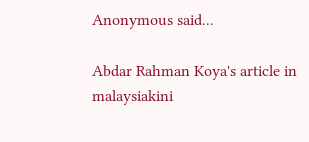Anonymous said...

Abdar Rahman Koya's article in malaysiakini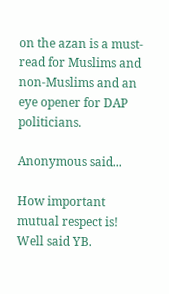on the azan is a must-read for Muslims and non-Muslims and an eye opener for DAP politicians.

Anonymous said...

How important mutual respect is!
Well said YB.